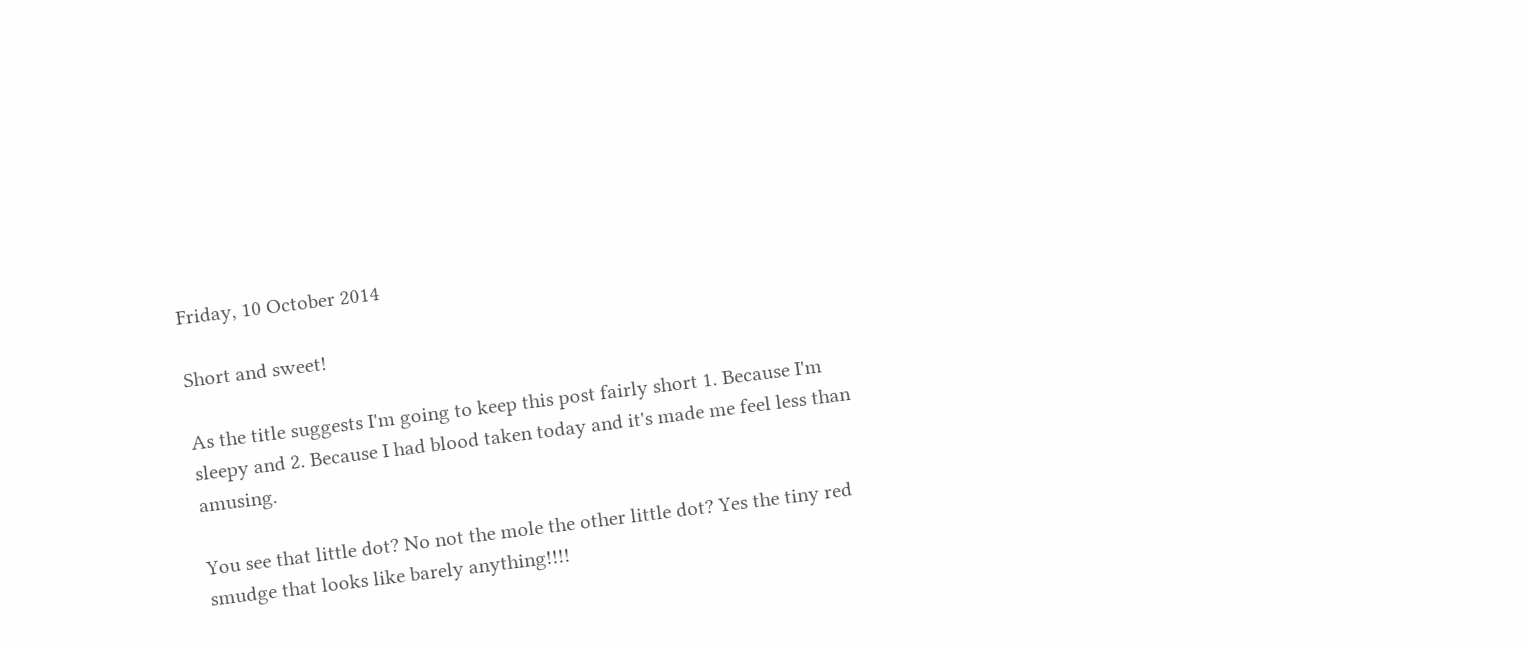Friday, 10 October 2014

Short and sweet!

As the title suggests I'm going to keep this post fairly short 1. Because I'm sleepy and 2. Because I had blood taken today and it's made me feel less than amusing.

You see that little dot? No not the mole the other little dot? Yes the tiny red smudge that looks like barely anything!!!!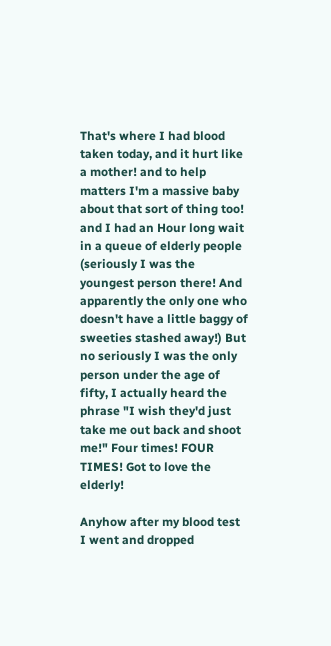That's where I had blood taken today, and it hurt like a mother! and to help matters I'm a massive baby about that sort of thing too! and I had an Hour long wait in a queue of elderly people (seriously I was the youngest person there! And apparently the only one who doesn't have a little baggy of sweeties stashed away!) But no seriously I was the only person under the age of fifty, I actually heard the phrase "I wish they'd just take me out back and shoot me!" Four times! FOUR TIMES! Got to love the elderly!

Anyhow after my blood test I went and dropped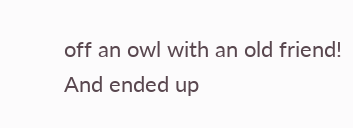off an owl with an old friend! And ended up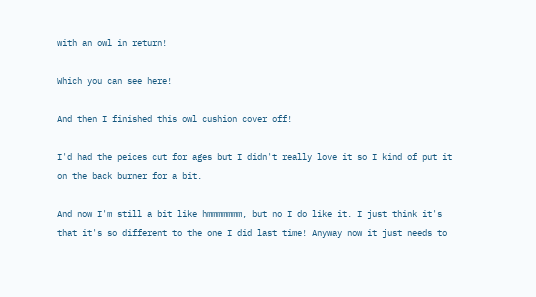with an owl in return!

Which you can see here!

And then I finished this owl cushion cover off!

I'd had the peices cut for ages but I didn't really love it so I kind of put it on the back burner for a bit.

And now I'm still a bit like hmmmmmmm, but no I do like it. I just think it's that it's so different to the one I did last time! Anyway now it just needs to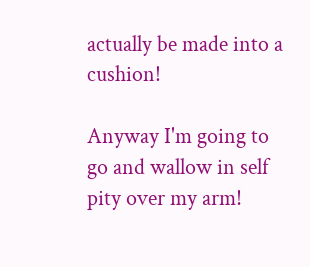actually be made into a cushion!

Anyway I'm going to go and wallow in self pity over my arm!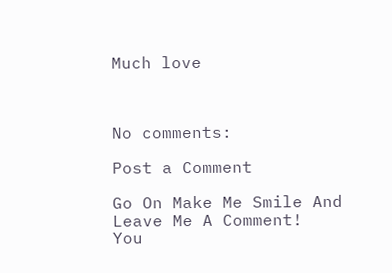Much love



No comments:

Post a Comment

Go On Make Me Smile And Leave Me A Comment!
You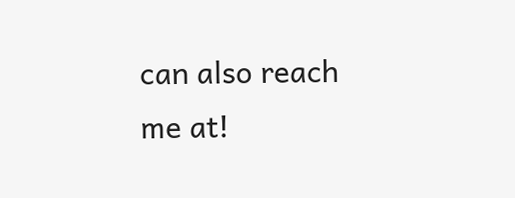can also reach me at!